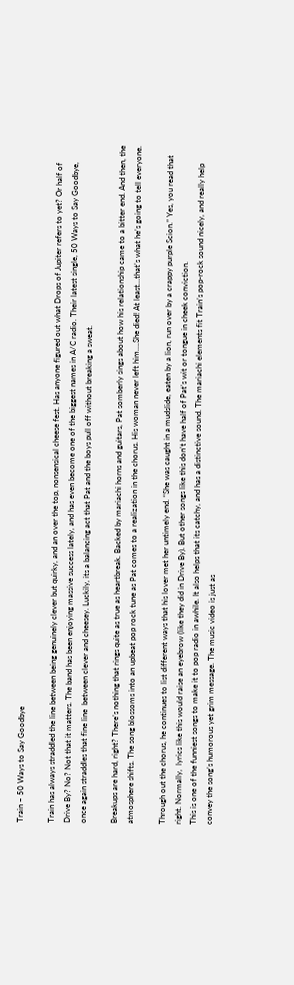Train – 50 Ways to Say Goodbye

Train has always straddled the line between being genuinely clever but quirky, and an over the top, nonsensical cheese fest. Has anyone figured out what Drops of Jupiter refers to yet? Or half of Drive By? No? Not that it matters. The band has been enjoying massive success lately, and has even become one of the biggest names in A/C radio. Their latest single, 50 Ways to Say Goodbye, once again straddles that fine line  between clever and cheesey. Luckily, its a balancing act that Pat and the boys pull off without breaking a sweat.

Breakups are hard, right? There’s nothing that rings quite as true as heartbreak. Backed by mariachi horns and guitars, Pat somberly sings about how his relationship came to a bitter end. And then, the atmosphere shifts. The song blossoms into an upbeat pop rock tune as Pat comes to a realization in the chorus. His woman never left him….She died! At least…that’s what he’s going to tell everyone.

Through out the chorus, he continues to list different ways that his lover met her untimely end. “She was caught in a mudslide, eaten by a lion, run over by a crappy purple Scion.” Yes, you read that right. Normally,  lyrics like this would raise an eyebrow (like they did in Drive By). But other songs like this don’t have half of Pat’s wit or tongue in cheek conviction.
This is one of the funniest songs to make it to pop radio in awhile. It also helps that its catchy, and has a distinctive sound. The mariachi elements fit Train’s pop-rock sound nicely, and really help convey the song’s humorous yet grim message. The music video is just as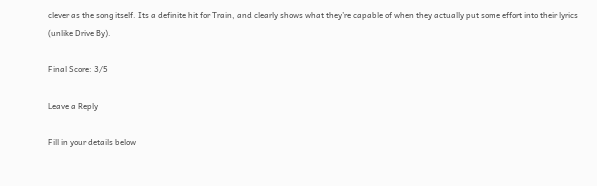clever as the song itself. Its a definite hit for Train, and clearly shows what they’re capable of when they actually put some effort into their lyrics (unlike Drive By).

Final Score: 3/5

Leave a Reply

Fill in your details below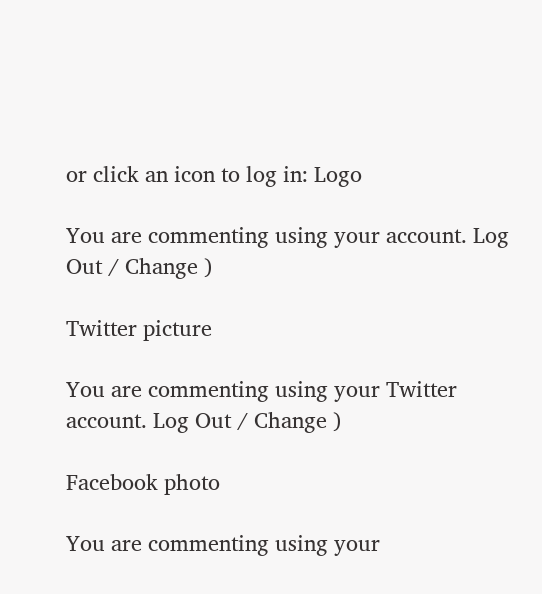or click an icon to log in: Logo

You are commenting using your account. Log Out / Change )

Twitter picture

You are commenting using your Twitter account. Log Out / Change )

Facebook photo

You are commenting using your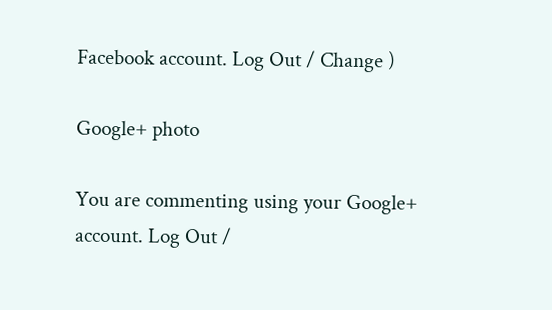Facebook account. Log Out / Change )

Google+ photo

You are commenting using your Google+ account. Log Out /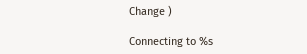Change )

Connecting to %s